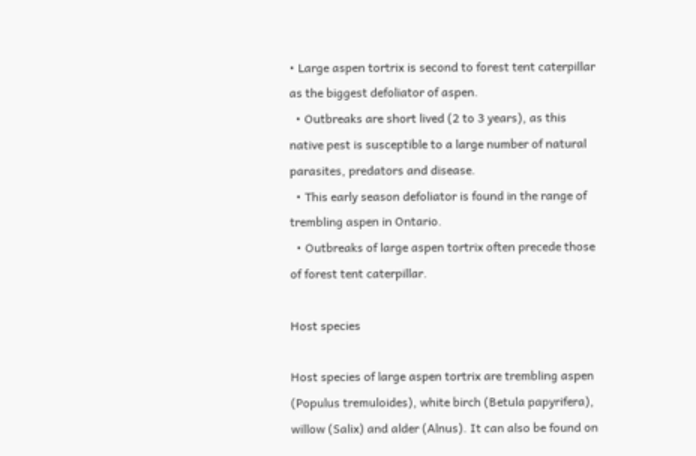• Large aspen tortrix is second to forest tent caterpillar as the biggest defoliator of aspen.
  • Outbreaks are short lived (2 to 3 years), as this native pest is susceptible to a large number of natural parasites, predators and disease.
  • This early season defoliator is found in the range of trembling aspen in Ontario.
  • Outbreaks of large aspen tortrix often precede those of forest tent caterpillar.

Host species

Host species of large aspen tortrix are trembling aspen (Populus tremuloides), white birch (Betula papyrifera), willow (Salix) and alder (Alnus). It can also be found on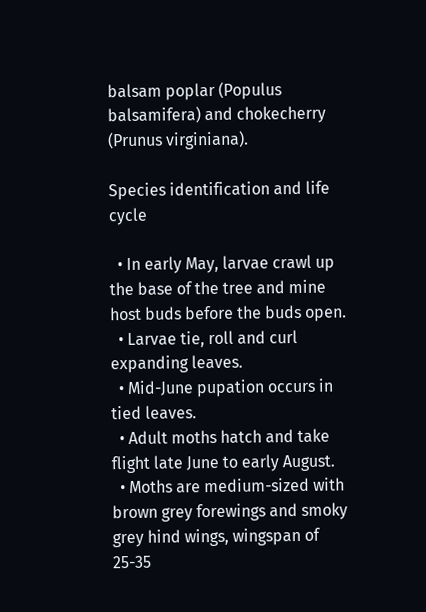balsam poplar (Populus balsamifera) and chokecherry (Prunus virginiana).

Species identification and life cycle

  • In early May, larvae crawl up the base of the tree and mine host buds before the buds open.
  • Larvae tie, roll and curl expanding leaves.
  • Mid-June pupation occurs in tied leaves.
  • Adult moths hatch and take flight late June to early August.
  • Moths are medium-sized with brown grey forewings and smoky grey hind wings, wingspan of 25-35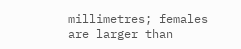millimetres; females are larger than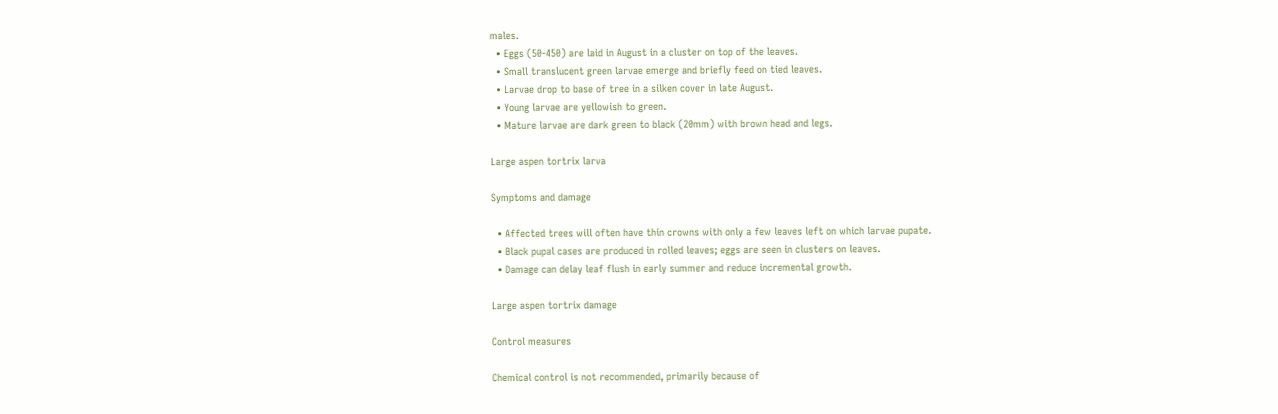males.
  • Eggs (50-450) are laid in August in a cluster on top of the leaves.
  • Small translucent green larvae emerge and briefly feed on tied leaves.
  • Larvae drop to base of tree in a silken cover in late August.
  • Young larvae are yellowish to green.
  • Mature larvae are dark green to black (20mm) with brown head and legs.

Large aspen tortrix larva

Symptoms and damage

  • Affected trees will often have thin crowns with only a few leaves left on which larvae pupate.
  • Black pupal cases are produced in rolled leaves; eggs are seen in clusters on leaves.
  • Damage can delay leaf flush in early summer and reduce incremental growth.

Large aspen tortrix damage

Control measures

Chemical control is not recommended, primarily because of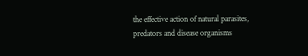the effective action of natural parasites, predators and disease organisms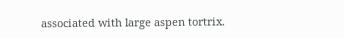associated with large aspen tortrix.